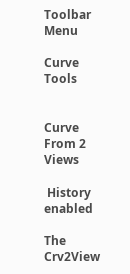Toolbar Menu

Curve Tools


Curve From 2 Views

 History enabled

The Crv2View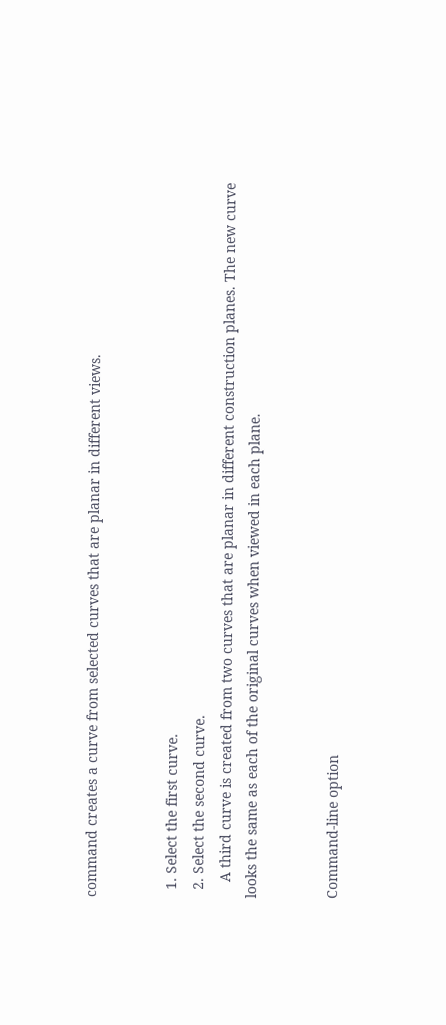command creates a curve from selected curves that are planar in different views.


  1. Select the first curve.
  2. Select the second curve.
    A third curve is created from two curves that are planar in different construction planes. The new curve looks the same as each of the original curves when viewed in each plane.


Command-line option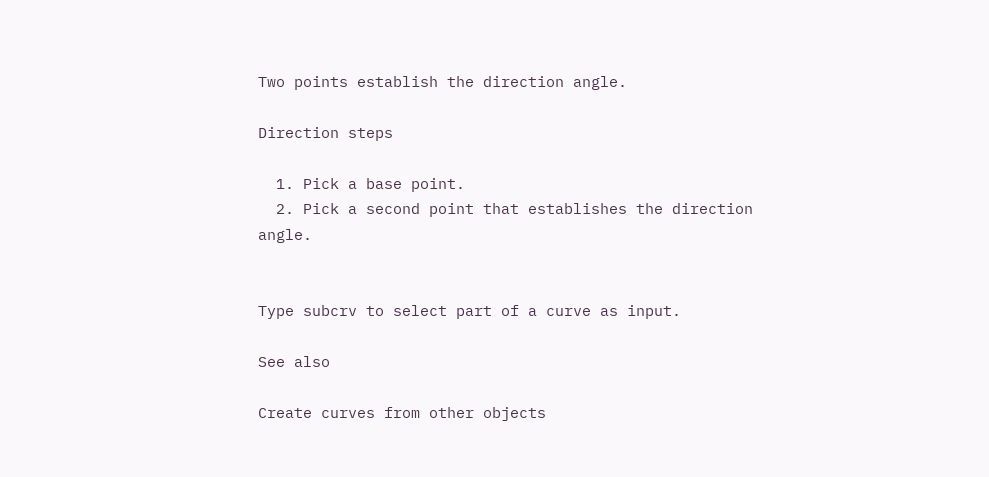Two points establish the direction angle.

Direction steps

  1. Pick a base point.
  2. Pick a second point that establishes the direction angle.


Type subcrv to select part of a curve as input.

See also

Create curves from other objects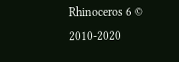Rhinoceros 6 © 2010-2020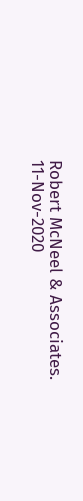Robert McNeel & Associates. 11-Nov-2020